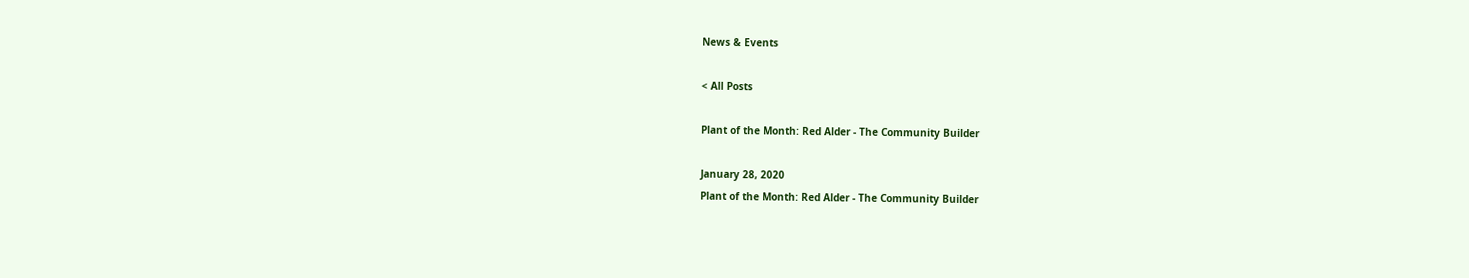News & Events

< All Posts

Plant of the Month: Red Alder - The Community Builder

January 28, 2020
Plant of the Month: Red Alder - The Community Builder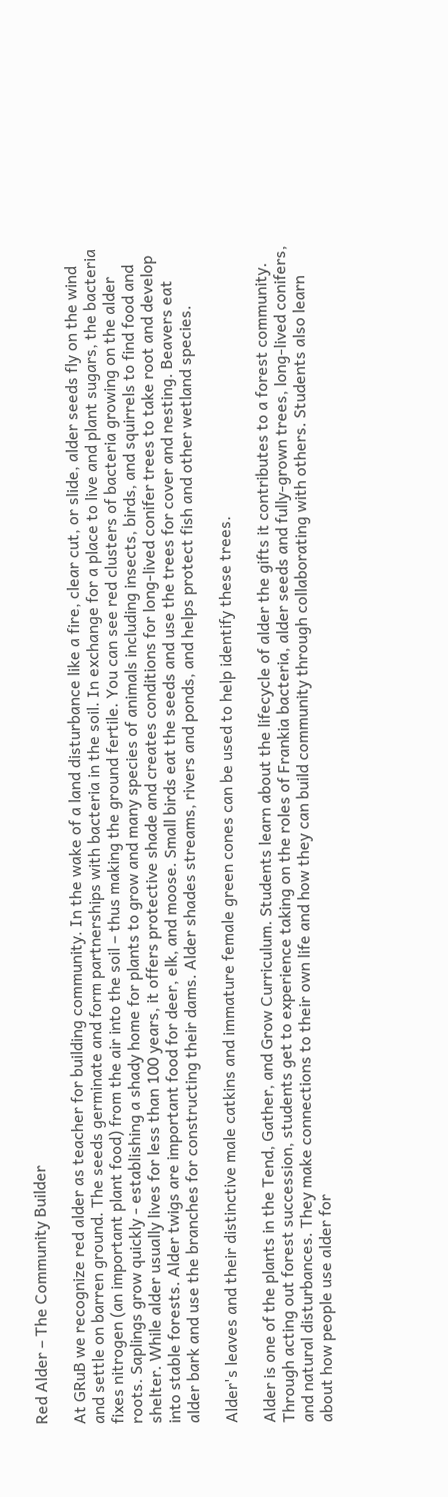Red Alder – The Community Builder

At GRuB we recognize red alder as teacher for building community. In the wake of a land disturbance like a fire, clear cut, or slide, alder seeds fly on the wind and settle on barren ground. The seeds germinate and form partnerships with bacteria in the soil. In exchange for a place to live and plant sugars, the bacteria fixes nitrogen (an important plant food) from the air into the soil – thus making the ground fertile. You can see red clusters of bacteria growing on the alder roots. Saplings grow quickly - establishing a shady home for plants to grow and many species of animals including insects, birds, and squirrels to find food and shelter. While alder usually lives for less than 100 years, it offers protective shade and creates conditions for long-lived conifer trees to take root and develop into stable forests. Alder twigs are important food for deer, elk, and moose. Small birds eat the seeds and use the trees for cover and nesting. Beavers eat alder bark and use the branches for constructing their dams. Alder shades streams, rivers and ponds, and helps protect fish and other wetland species.

Alder's leaves and their distinctive male catkins and immature female green cones can be used to help identify these trees.

Alder is one of the plants in the Tend, Gather, and Grow Curriculum. Students learn about the lifecycle of alder the gifts it contributes to a forest community. Through acting out forest succession, students get to experience taking on the roles of Frankia bacteria, alder seeds and fully-grown trees, long-lived conifers, and natural disturbances. They make connections to their own life and how they can build community through collaborating with others. Students also learn about how people use alder for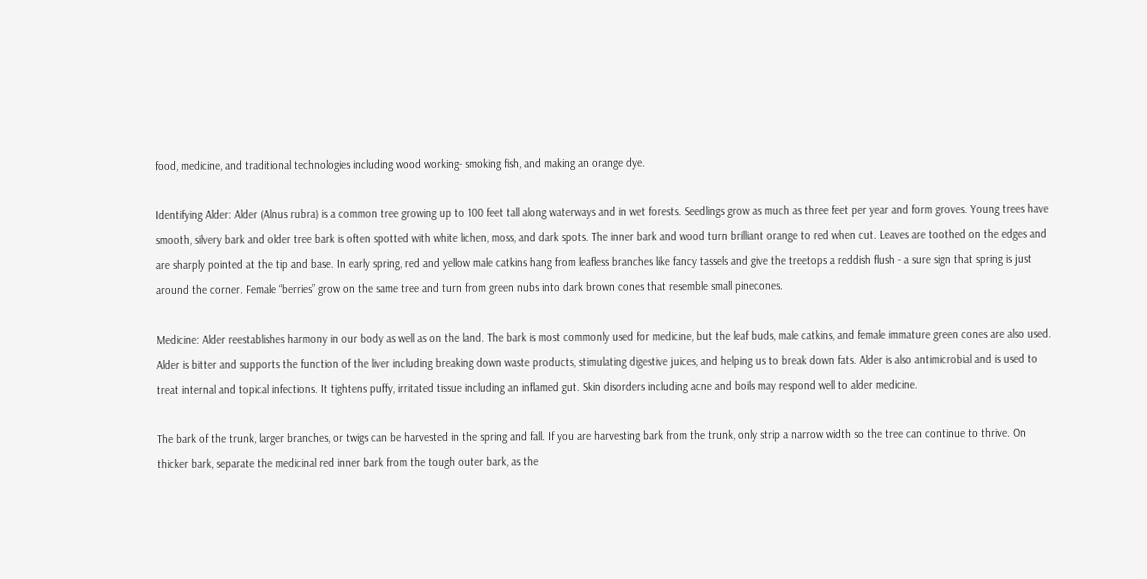food, medicine, and traditional technologies including wood working- smoking fish, and making an orange dye.

Identifying Alder: Alder (Alnus rubra) is a common tree growing up to 100 feet tall along waterways and in wet forests. Seedlings grow as much as three feet per year and form groves. Young trees have smooth, silvery bark and older tree bark is often spotted with white lichen, moss, and dark spots. The inner bark and wood turn brilliant orange to red when cut. Leaves are toothed on the edges and are sharply pointed at the tip and base. In early spring, red and yellow male catkins hang from leafless branches like fancy tassels and give the treetops a reddish flush - a sure sign that spring is just around the corner. Female “berries” grow on the same tree and turn from green nubs into dark brown cones that resemble small pinecones.

Medicine: Alder reestablishes harmony in our body as well as on the land. The bark is most commonly used for medicine, but the leaf buds, male catkins, and female immature green cones are also used. Alder is bitter and supports the function of the liver including breaking down waste products, stimulating digestive juices, and helping us to break down fats. Alder is also antimicrobial and is used to treat internal and topical infections. It tightens puffy, irritated tissue including an inflamed gut. Skin disorders including acne and boils may respond well to alder medicine.

The bark of the trunk, larger branches, or twigs can be harvested in the spring and fall. If you are harvesting bark from the trunk, only strip a narrow width so the tree can continue to thrive. On thicker bark, separate the medicinal red inner bark from the tough outer bark, as the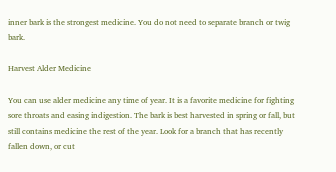inner bark is the strongest medicine. You do not need to separate branch or twig bark.

Harvest Alder Medicine

You can use alder medicine any time of year. It is a favorite medicine for fighting sore throats and easing indigestion. The bark is best harvested in spring or fall, but still contains medicine the rest of the year. Look for a branch that has recently fallen down, or cut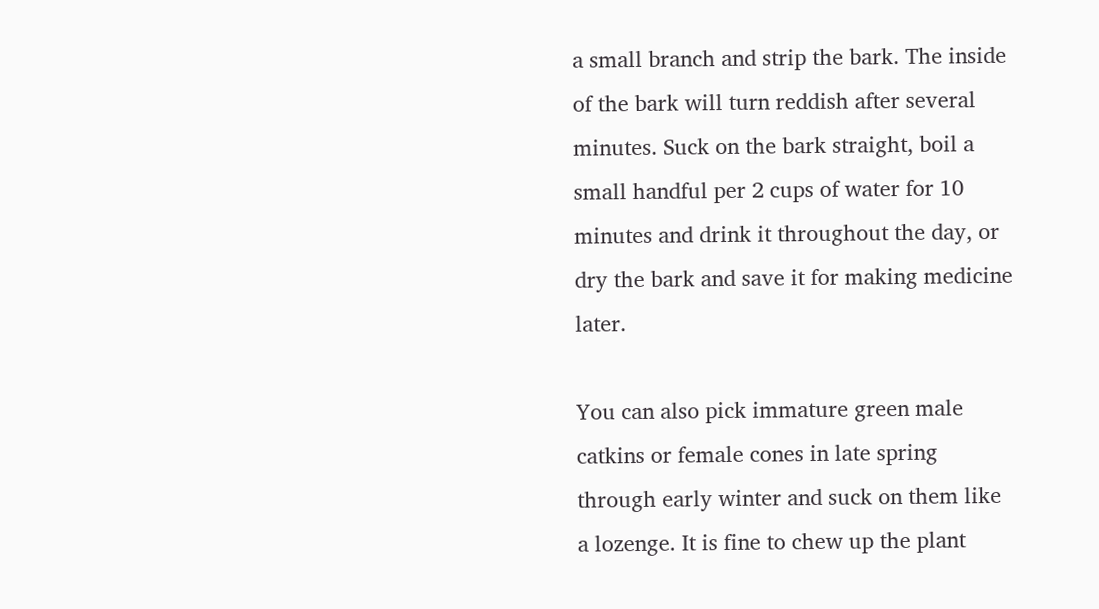a small branch and strip the bark. The inside of the bark will turn reddish after several minutes. Suck on the bark straight, boil a small handful per 2 cups of water for 10 minutes and drink it throughout the day, or dry the bark and save it for making medicine later.

You can also pick immature green male catkins or female cones in late spring through early winter and suck on them like a lozenge. It is fine to chew up the plant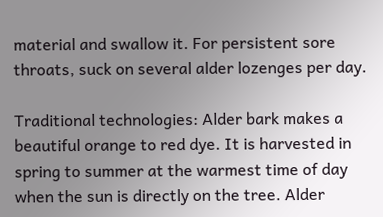material and swallow it. For persistent sore throats, suck on several alder lozenges per day.

Traditional technologies: Alder bark makes a beautiful orange to red dye. It is harvested in spring to summer at the warmest time of day when the sun is directly on the tree. Alder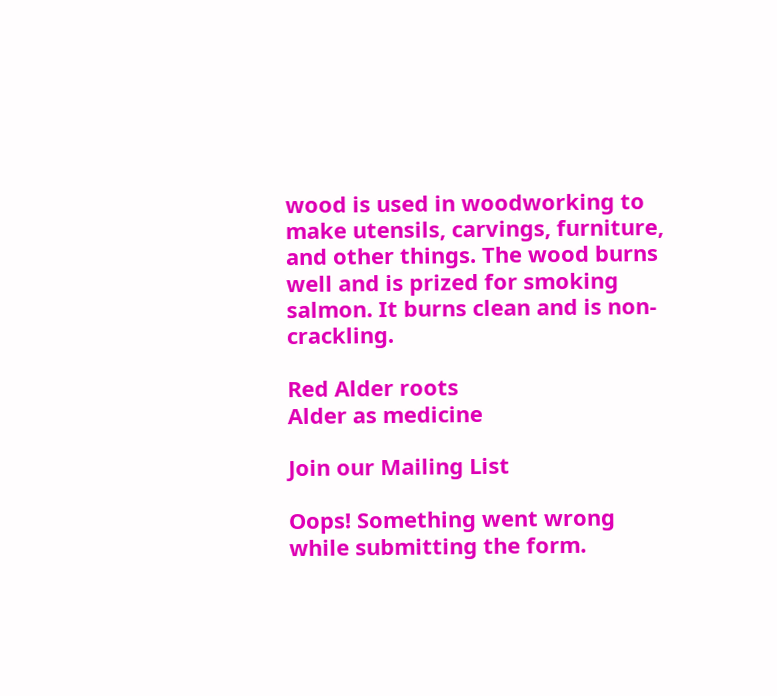wood is used in woodworking to make utensils, carvings, furniture, and other things. The wood burns well and is prized for smoking salmon. It burns clean and is non-crackling.

Red Alder roots
Alder as medicine

Join our Mailing List

Oops! Something went wrong while submitting the form.